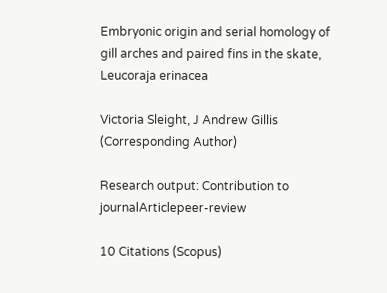Embryonic origin and serial homology of gill arches and paired fins in the skate, Leucoraja erinacea

Victoria Sleight, J Andrew Gillis (Corresponding Author)

Research output: Contribution to journalArticlepeer-review

10 Citations (Scopus)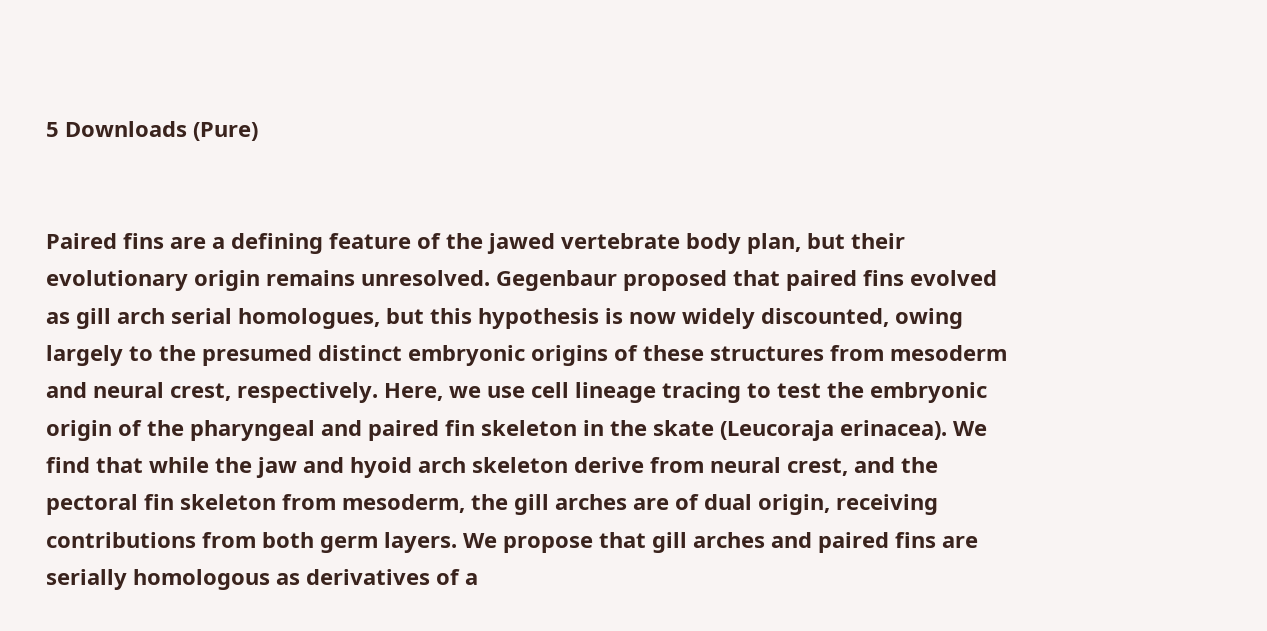5 Downloads (Pure)


Paired fins are a defining feature of the jawed vertebrate body plan, but their evolutionary origin remains unresolved. Gegenbaur proposed that paired fins evolved as gill arch serial homologues, but this hypothesis is now widely discounted, owing largely to the presumed distinct embryonic origins of these structures from mesoderm and neural crest, respectively. Here, we use cell lineage tracing to test the embryonic origin of the pharyngeal and paired fin skeleton in the skate (Leucoraja erinacea). We find that while the jaw and hyoid arch skeleton derive from neural crest, and the pectoral fin skeleton from mesoderm, the gill arches are of dual origin, receiving contributions from both germ layers. We propose that gill arches and paired fins are serially homologous as derivatives of a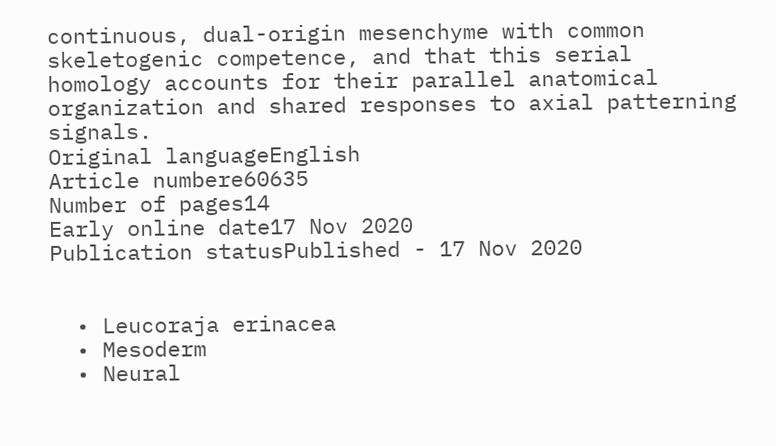continuous, dual-origin mesenchyme with common skeletogenic competence, and that this serial homology accounts for their parallel anatomical organization and shared responses to axial patterning signals.
Original languageEnglish
Article numbere60635
Number of pages14
Early online date17 Nov 2020
Publication statusPublished - 17 Nov 2020


  • Leucoraja erinacea
  • Mesoderm
  • Neural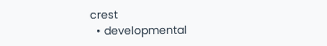crest
  • developmental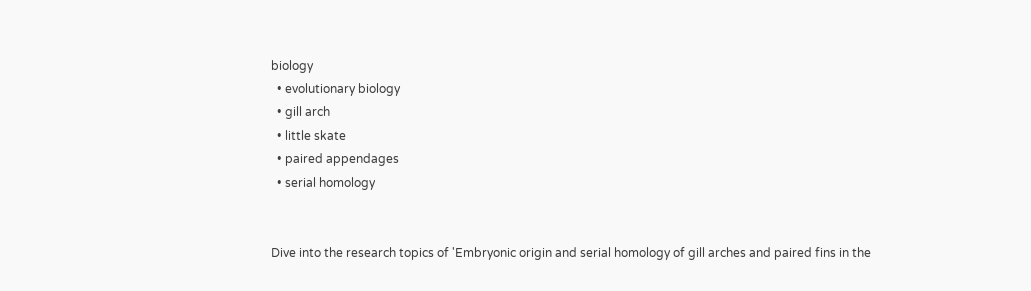biology
  • evolutionary biology
  • gill arch
  • little skate
  • paired appendages
  • serial homology


Dive into the research topics of 'Embryonic origin and serial homology of gill arches and paired fins in the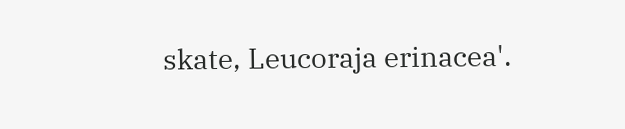skate, Leucoraja erinacea'.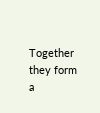Together they form a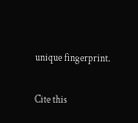unique fingerprint.

Cite this